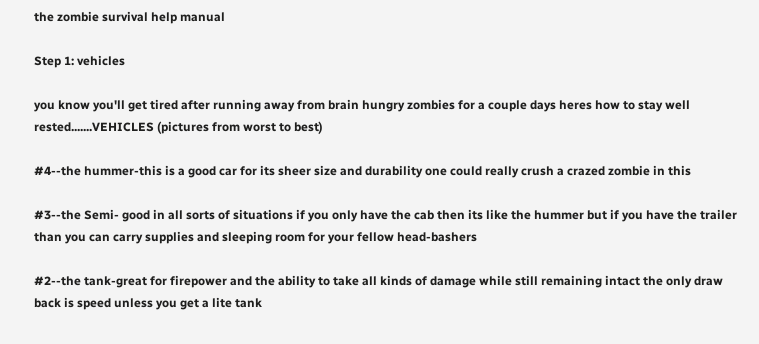the zombie survival help manual

Step 1: vehicles

you know you'll get tired after running away from brain hungry zombies for a couple days heres how to stay well rested.......VEHICLES (pictures from worst to best)

#4--the hummer-this is a good car for its sheer size and durability one could really crush a crazed zombie in this

#3--the Semi- good in all sorts of situations if you only have the cab then its like the hummer but if you have the trailer than you can carry supplies and sleeping room for your fellow head-bashers

#2--the tank-great for firepower and the ability to take all kinds of damage while still remaining intact the only draw back is speed unless you get a lite tank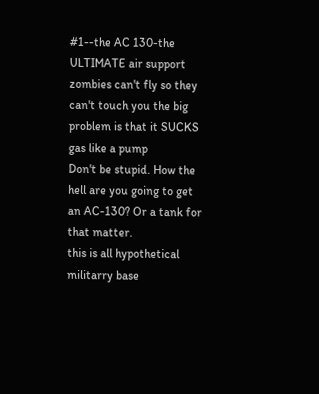#1--the AC 130-the ULTIMATE air support zombies can't fly so they can't touch you the big problem is that it SUCKS gas like a pump
Don't be stupid. How the hell are you going to get an AC-130? Or a tank for that matter.
this is all hypothetical militarry base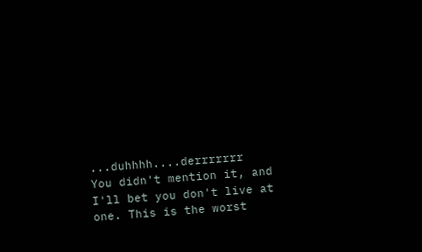...duhhhh....derrrrrrr
You didn't mention it, and I'll bet you don't live at one. This is the worst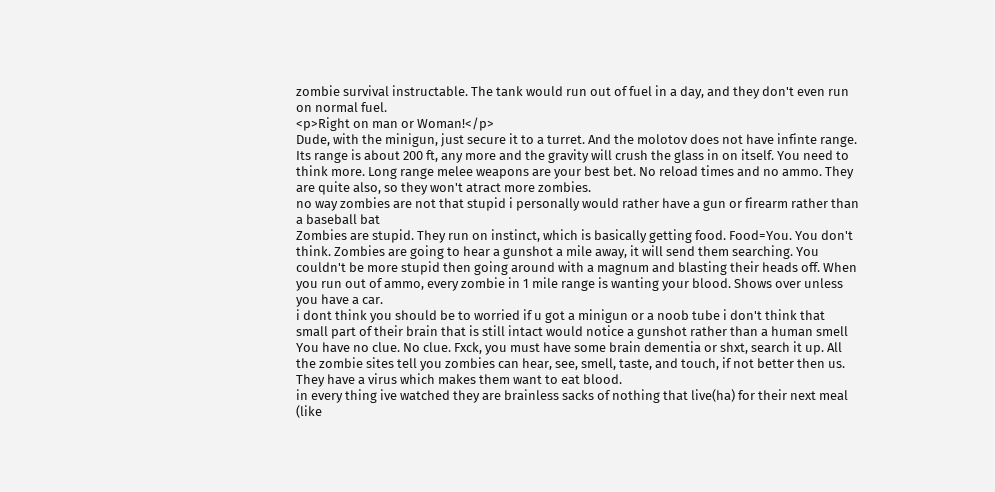zombie survival instructable. The tank would run out of fuel in a day, and they don't even run on normal fuel.
<p>Right on man or Woman!</p>
Dude, with the minigun, just secure it to a turret. And the molotov does not have infinte range. Its range is about 200 ft, any more and the gravity will crush the glass in on itself. You need to think more. Long range melee weapons are your best bet. No reload times and no ammo. They are quite also, so they won't atract more zombies.
no way zombies are not that stupid i personally would rather have a gun or firearm rather than a baseball bat
Zombies are stupid. They run on instinct, which is basically getting food. Food=You. You don't think. Zombies are going to hear a gunshot a mile away, it will send them searching. You couldn't be more stupid then going around with a magnum and blasting their heads off. When you run out of ammo, every zombie in 1 mile range is wanting your blood. Shows over unless you have a car.
i dont think you should be to worried if u got a minigun or a noob tube i don't think that small part of their brain that is still intact would notice a gunshot rather than a human smell
You have no clue. No clue. Fxck, you must have some brain dementia or shxt, search it up. All the zombie sites tell you zombies can hear, see, smell, taste, and touch, if not better then us. They have a virus which makes them want to eat blood.
in every thing ive watched they are brainless sacks of nothing that live(ha) for their next meal (like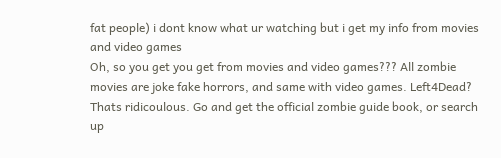fat people) i dont know what ur watching but i get my info from movies and video games
Oh, so you get you get from movies and video games??? All zombie movies are joke fake horrors, and same with video games. Left4Dead? Thats ridicoulous. Go and get the official zombie guide book, or search up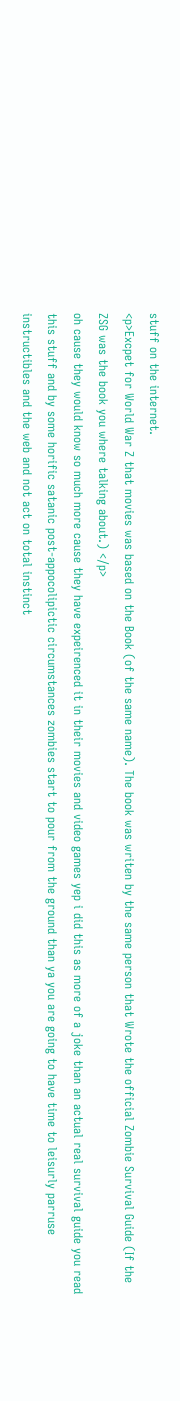stuff on the internet.
<p>Excpet for World War Z that movies was based on the Book (of the same name). The book was writen by the same person that Wrote the official Zombie Survival Guide (If the ZSG was the book you where talking about.) </p>
oh cause they would know so much more cause they have expeirenced it in their movies and video games yep i did this as more of a joke than an actual real survival guide you read this stuff and by some horific satanic post-appocolipictic circumstances zombies start to pour from the ground than ya you are going to have time to leisurly parruse instructibles and the web and not act on total instinct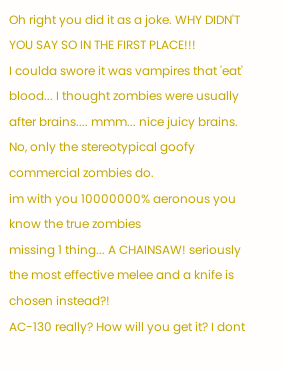Oh right you did it as a joke. WHY DIDN'T YOU SAY SO IN THE FIRST PLACE!!!
I coulda swore it was vampires that 'eat' blood... I thought zombies were usually after brains.... mmm... nice juicy brains.
No, only the stereotypical goofy commercial zombies do.
im with you 10000000% aeronous you know the true zombies
missing 1 thing... A CHAINSAW! seriously the most effective melee and a knife is chosen instead?!
AC-130 really? How will you get it? I dont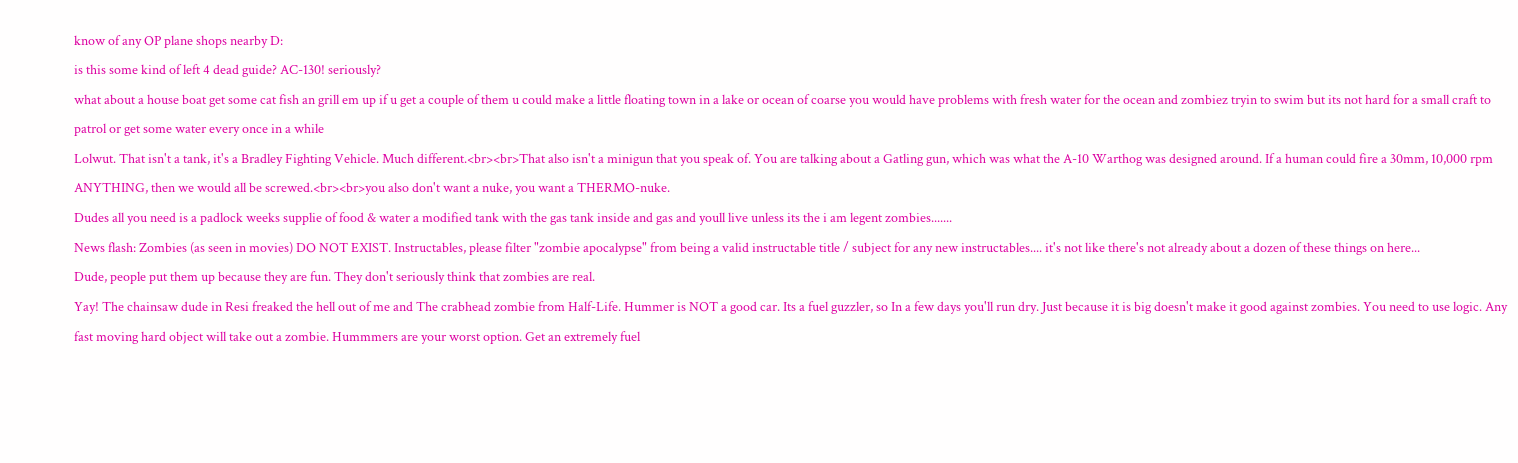know of any OP plane shops nearby D:
is this some kind of left 4 dead guide? AC-130! seriously?
what about a house boat get some cat fish an grill em up if u get a couple of them u could make a little floating town in a lake or ocean of coarse you would have problems with fresh water for the ocean and zombiez tryin to swim but its not hard for a small craft to patrol or get some water every once in a while
Lolwut. That isn't a tank, it's a Bradley Fighting Vehicle. Much different.<br><br>That also isn't a minigun that you speak of. You are talking about a Gatling gun, which was what the A-10 Warthog was designed around. If a human could fire a 30mm, 10,000 rpm ANYTHING, then we would all be screwed.<br><br>you also don't want a nuke, you want a THERMO-nuke.
Dudes all you need is a padlock weeks supplie of food & water a modified tank with the gas tank inside and gas and youll live unless its the i am legent zombies.......
News flash: Zombies (as seen in movies) DO NOT EXIST. Instructables, please filter "zombie apocalypse" from being a valid instructable title / subject for any new instructables.... it's not like there's not already about a dozen of these things on here...
Dude, people put them up because they are fun. They don't seriously think that zombies are real.
Yay! The chainsaw dude in Resi freaked the hell out of me and The crabhead zombie from Half-Life. Hummer is NOT a good car. Its a fuel guzzler, so In a few days you'll run dry. Just because it is big doesn't make it good against zombies. You need to use logic. Any fast moving hard object will take out a zombie. Hummmers are your worst option. Get an extremely fuel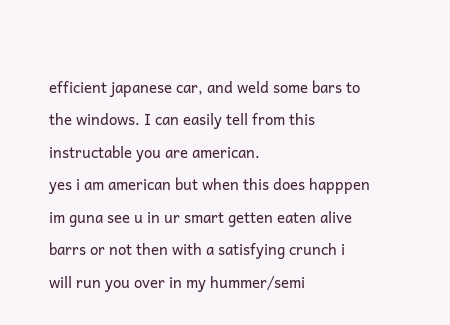efficient japanese car, and weld some bars to the windows. I can easily tell from this instructable you are american.
yes i am american but when this does happpen im guna see u in ur smart getten eaten alive barrs or not then with a satisfying crunch i will run you over in my hummer/semi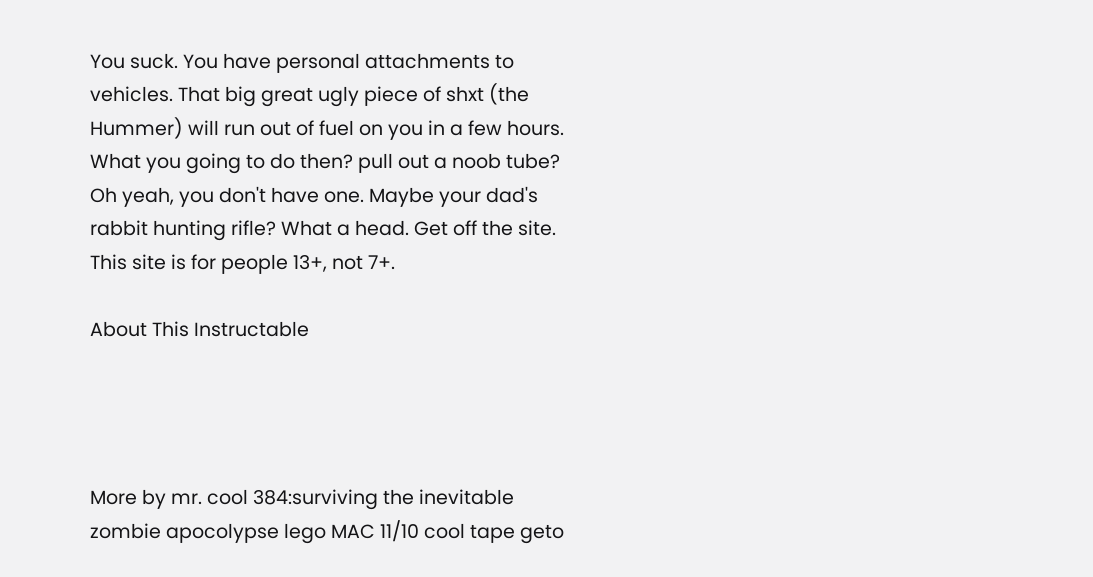You suck. You have personal attachments to vehicles. That big great ugly piece of shxt (the Hummer) will run out of fuel on you in a few hours. What you going to do then? pull out a noob tube? Oh yeah, you don't have one. Maybe your dad's rabbit hunting rifle? What a head. Get off the site. This site is for people 13+, not 7+.

About This Instructable




More by mr. cool 384:surviving the inevitable zombie apocolypse lego MAC 11/10 cool tape geto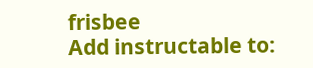frisbee
Add instructable to: